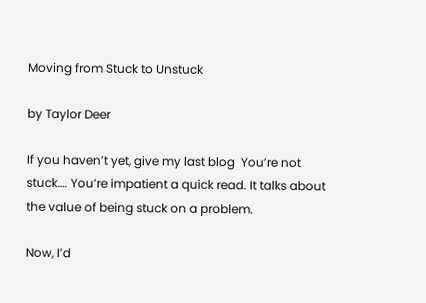Moving from Stuck to Unstuck

by Taylor Deer

If you haven’t yet, give my last blog  You’re not stuck…. You’re impatient a quick read. It talks about the value of being stuck on a problem.

Now, I’d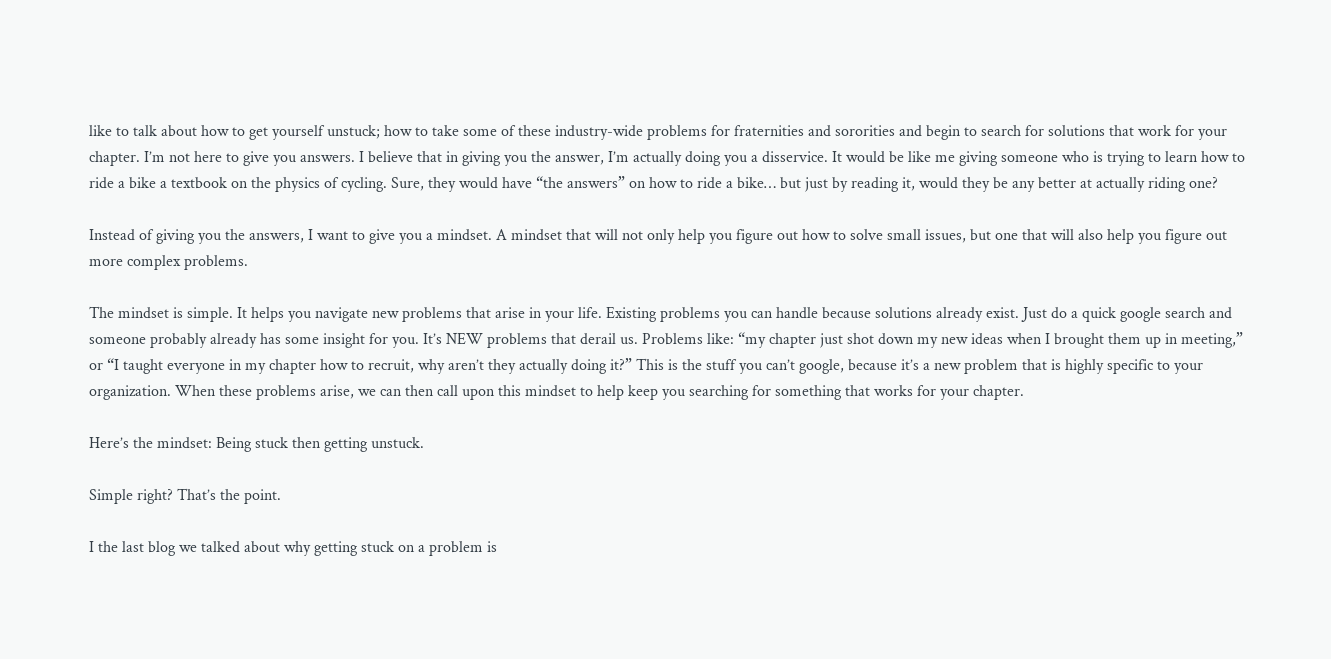like to talk about how to get yourself unstuck; how to take some of these industry-wide problems for fraternities and sororities and begin to search for solutions that work for your chapter. I’m not here to give you answers. I believe that in giving you the answer, I’m actually doing you a disservice. It would be like me giving someone who is trying to learn how to ride a bike a textbook on the physics of cycling. Sure, they would have “the answers” on how to ride a bike… but just by reading it, would they be any better at actually riding one?

Instead of giving you the answers, I want to give you a mindset. A mindset that will not only help you figure out how to solve small issues, but one that will also help you figure out more complex problems.

The mindset is simple. It helps you navigate new problems that arise in your life. Existing problems you can handle because solutions already exist. Just do a quick google search and someone probably already has some insight for you. It’s NEW problems that derail us. Problems like: “my chapter just shot down my new ideas when I brought them up in meeting,” or “I taught everyone in my chapter how to recruit, why aren’t they actually doing it?” This is the stuff you can’t google, because it’s a new problem that is highly specific to your organization. When these problems arise, we can then call upon this mindset to help keep you searching for something that works for your chapter.

Here’s the mindset: Being stuck then getting unstuck.

Simple right? That’s the point.

I the last blog we talked about why getting stuck on a problem is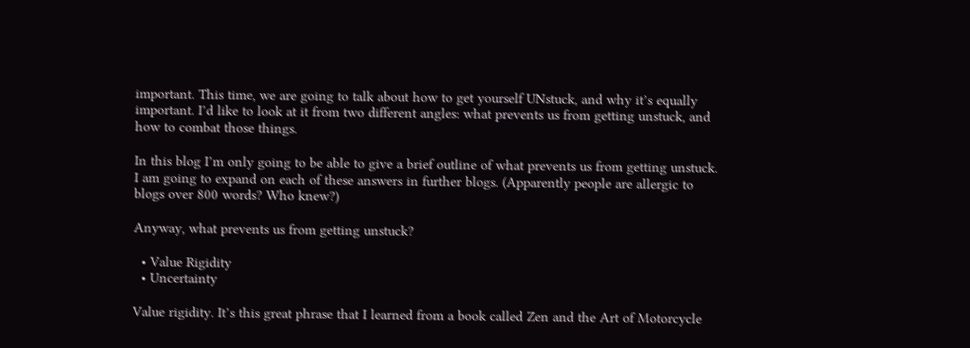important. This time, we are going to talk about how to get yourself UNstuck, and why it’s equally important. I’d like to look at it from two different angles: what prevents us from getting unstuck, and how to combat those things.

In this blog I’m only going to be able to give a brief outline of what prevents us from getting unstuck. I am going to expand on each of these answers in further blogs. (Apparently people are allergic to blogs over 800 words? Who knew?)

Anyway, what prevents us from getting unstuck?

  • Value Rigidity
  • Uncertainty

Value rigidity. It’s this great phrase that I learned from a book called Zen and the Art of Motorcycle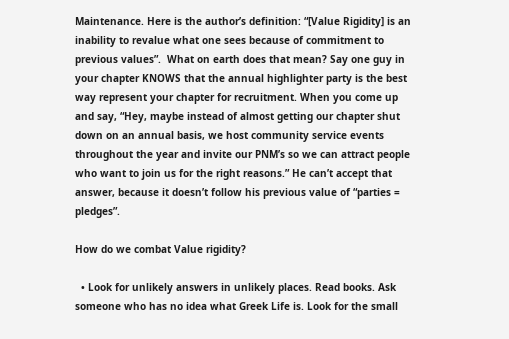Maintenance. Here is the author’s definition: “[Value Rigidity] is an inability to revalue what one sees because of commitment to previous values”.  What on earth does that mean? Say one guy in your chapter KNOWS that the annual highlighter party is the best way represent your chapter for recruitment. When you come up and say, “Hey, maybe instead of almost getting our chapter shut down on an annual basis, we host community service events throughout the year and invite our PNM’s so we can attract people who want to join us for the right reasons.” He can’t accept that answer, because it doesn’t follow his previous value of “parties = pledges”.

How do we combat Value rigidity?

  • Look for unlikely answers in unlikely places. Read books. Ask someone who has no idea what Greek Life is. Look for the small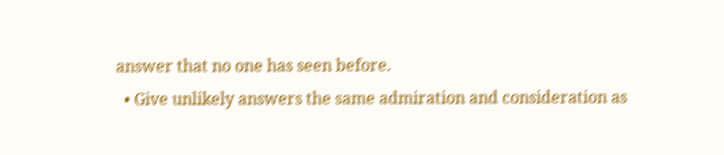answer that no one has seen before.
  • Give unlikely answers the same admiration and consideration as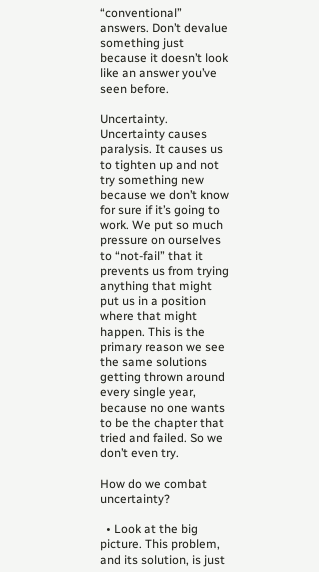“conventional” answers. Don’t devalue something just because it doesn’t look like an answer you’ve seen before.

Uncertainty. Uncertainty causes paralysis. It causes us to tighten up and not try something new because we don’t know for sure if it’s going to work. We put so much pressure on ourselves to “not-fail” that it prevents us from trying anything that might put us in a position where that might happen. This is the primary reason we see the same solutions getting thrown around every single year, because no one wants to be the chapter that tried and failed. So we don’t even try.

How do we combat uncertainty?

  • Look at the big picture. This problem, and its solution, is just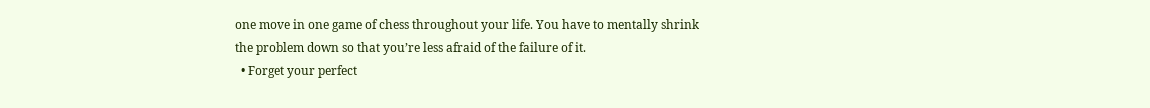one move in one game of chess throughout your life. You have to mentally shrink the problem down so that you’re less afraid of the failure of it.
  • Forget your perfect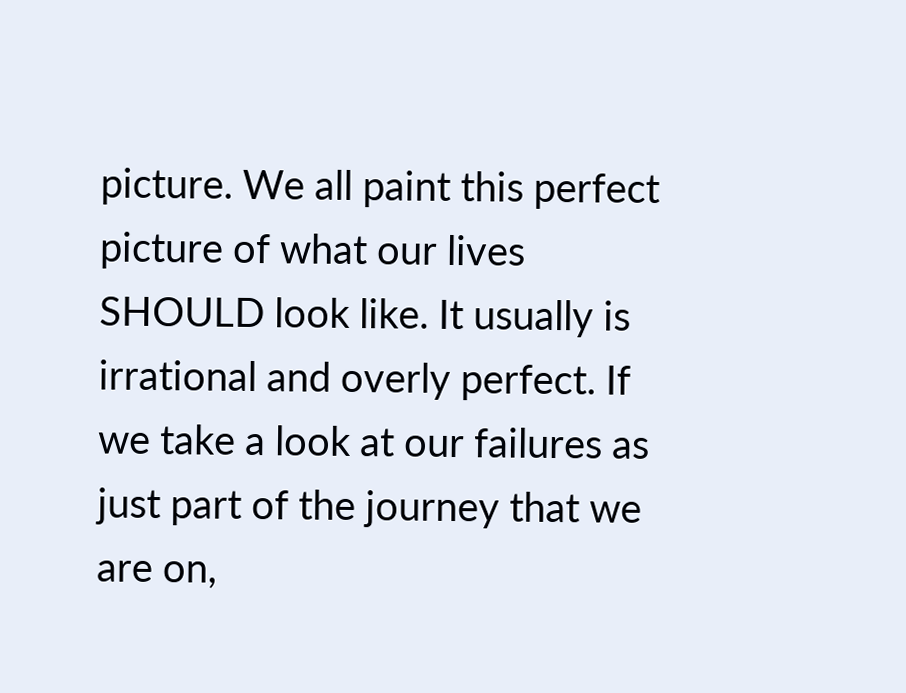picture. We all paint this perfect picture of what our lives SHOULD look like. It usually is irrational and overly perfect. If we take a look at our failures as just part of the journey that we are on,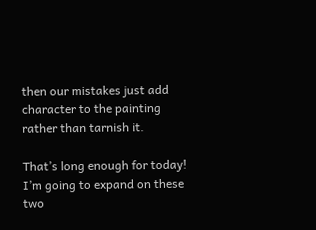then our mistakes just add character to the painting rather than tarnish it.

That’s long enough for today! I’m going to expand on these two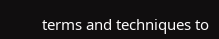terms and techniques to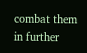combat them in further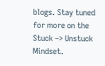blogs. Stay tuned for more on the Stuck –> Unstuck Mindset.